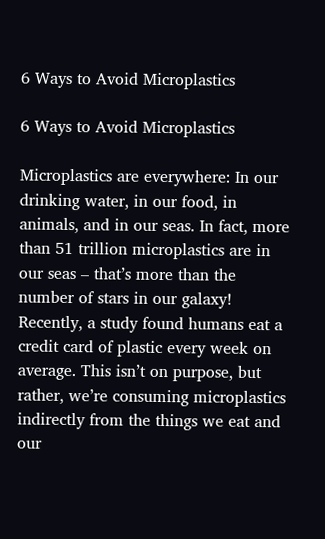6 Ways to Avoid Microplastics

6 Ways to Avoid Microplastics

Microplastics are everywhere: In our drinking water, in our food, in animals, and in our seas. In fact, more than 51 trillion microplastics are in our seas – that’s more than the number of stars in our galaxy! Recently, a study found humans eat a credit card of plastic every week on average. This isn’t on purpose, but rather, we’re consuming microplastics indirectly from the things we eat and our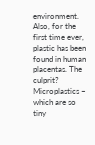environment. Also, for the first time ever, plastic has been found in human placentas. The culprit? Microplastics – which are so tiny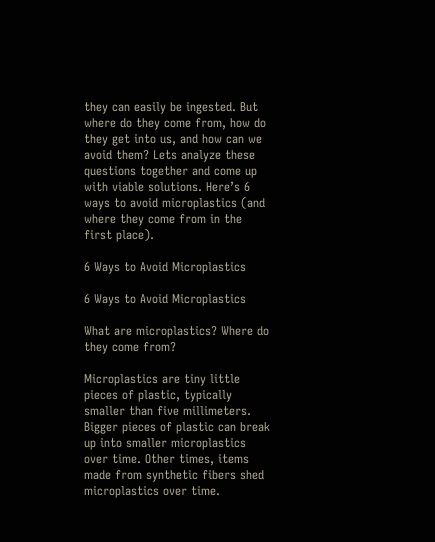they can easily be ingested. But where do they come from, how do they get into us, and how can we avoid them? Lets analyze these questions together and come up with viable solutions. Here’s 6 ways to avoid microplastics (and where they come from in the first place).

6 Ways to Avoid Microplastics

6 Ways to Avoid Microplastics

What are microplastics? Where do they come from?

Microplastics are tiny little pieces of plastic, typically smaller than five millimeters. Bigger pieces of plastic can break up into smaller microplastics over time. Other times, items made from synthetic fibers shed microplastics over time.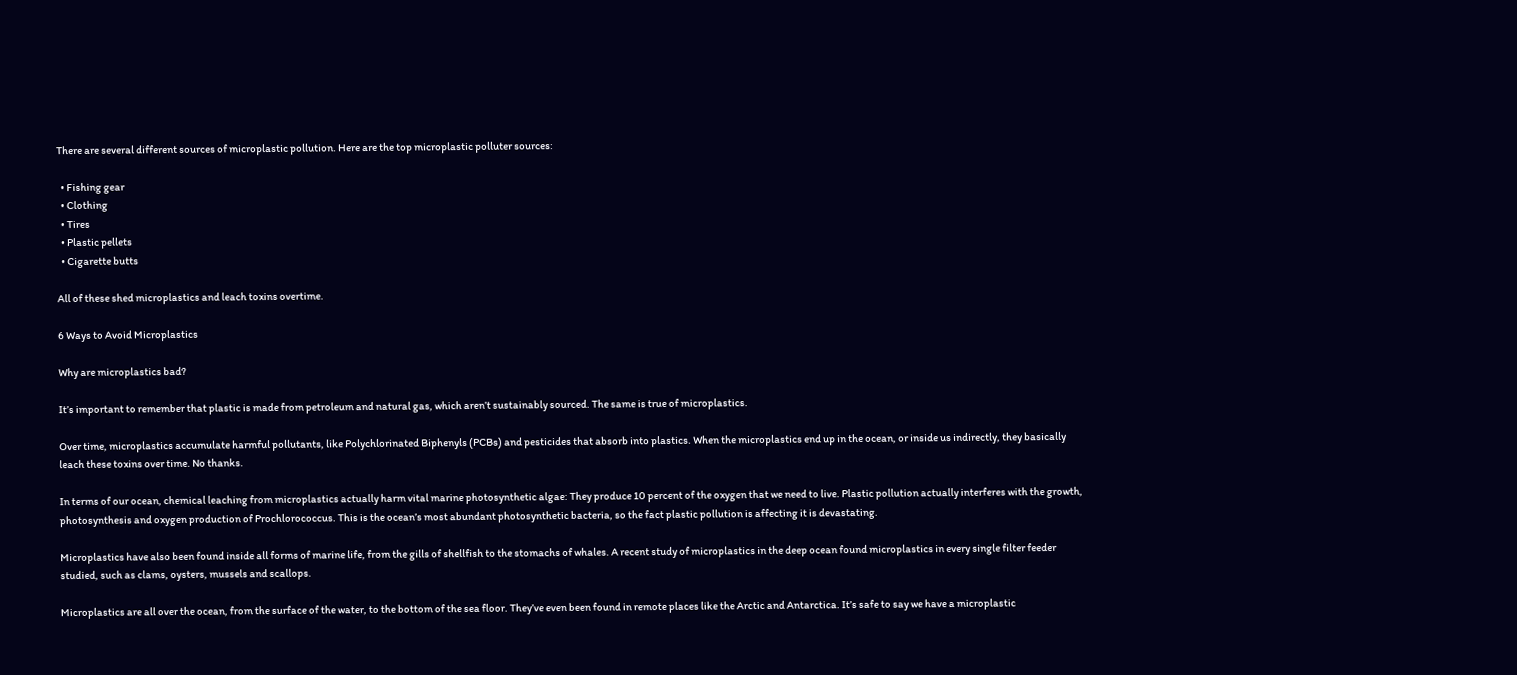There are several different sources of microplastic pollution. Here are the top microplastic polluter sources:

  • Fishing gear
  • Clothing
  • Tires
  • Plastic pellets
  • Cigarette butts

All of these shed microplastics and leach toxins overtime.

6 Ways to Avoid Microplastics

Why are microplastics bad?

It’s important to remember that plastic is made from petroleum and natural gas, which aren’t sustainably sourced. The same is true of microplastics.

Over time, microplastics accumulate harmful pollutants, like Polychlorinated Biphenyls (PCBs) and pesticides that absorb into plastics. When the microplastics end up in the ocean, or inside us indirectly, they basically leach these toxins over time. No thanks.

In terms of our ocean, chemical leaching from microplastics actually harm vital marine photosynthetic algae: They produce 10 percent of the oxygen that we need to live. Plastic pollution actually interferes with the growth, photosynthesis and oxygen production of Prochlorococcus. This is the ocean’s most abundant photosynthetic bacteria, so the fact plastic pollution is affecting it is devastating.

Microplastics have also been found inside all forms of marine life, from the gills of shellfish to the stomachs of whales. A recent study of microplastics in the deep ocean found microplastics in every single filter feeder studied, such as clams, oysters, mussels and scallops.

Microplastics are all over the ocean, from the surface of the water, to the bottom of the sea floor. They’ve even been found in remote places like the Arctic and Antarctica. It’s safe to say we have a microplastic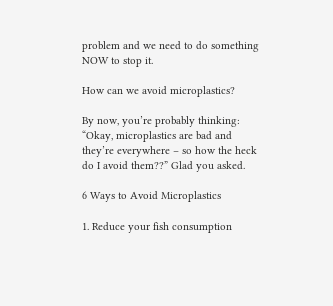problem and we need to do something NOW to stop it.

How can we avoid microplastics?

By now, you’re probably thinking: “Okay, microplastics are bad and they’re everywhere – so how the heck do I avoid them??” Glad you asked.

6 Ways to Avoid Microplastics

1. Reduce your fish consumption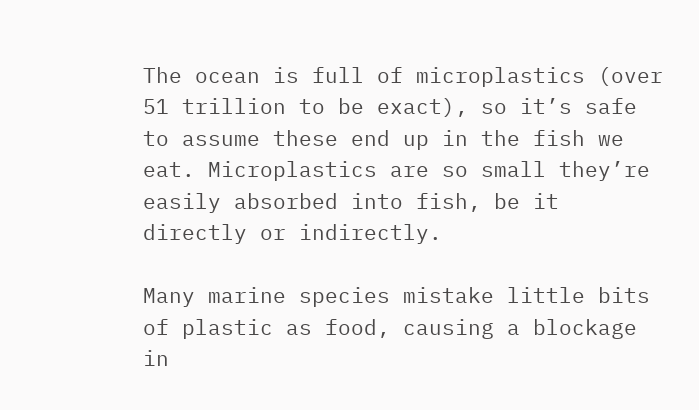The ocean is full of microplastics (over 51 trillion to be exact), so it’s safe to assume these end up in the fish we eat. Microplastics are so small they’re easily absorbed into fish, be it directly or indirectly.

Many marine species mistake little bits of plastic as food, causing a blockage in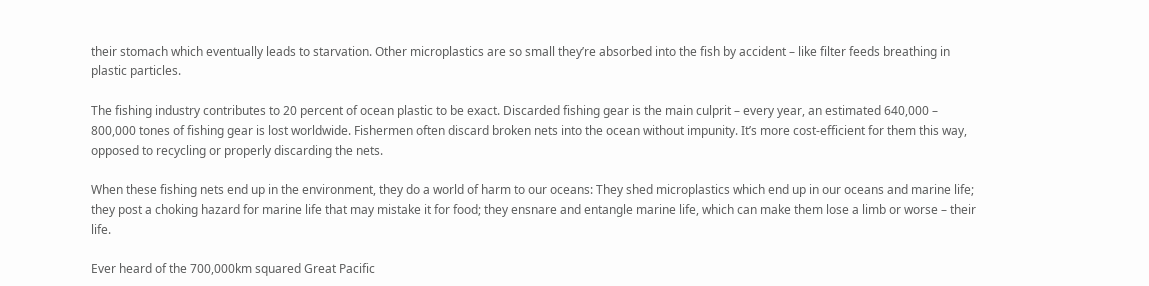their stomach which eventually leads to starvation. Other microplastics are so small they’re absorbed into the fish by accident – like filter feeds breathing in plastic particles.

The fishing industry contributes to 20 percent of ocean plastic to be exact. Discarded fishing gear is the main culprit – every year, an estimated 640,000 – 800,000 tones of fishing gear is lost worldwide. Fishermen often discard broken nets into the ocean without impunity. It’s more cost-efficient for them this way, opposed to recycling or properly discarding the nets.

When these fishing nets end up in the environment, they do a world of harm to our oceans: They shed microplastics which end up in our oceans and marine life; they post a choking hazard for marine life that may mistake it for food; they ensnare and entangle marine life, which can make them lose a limb or worse – their life.

Ever heard of the 700,000km squared Great Pacific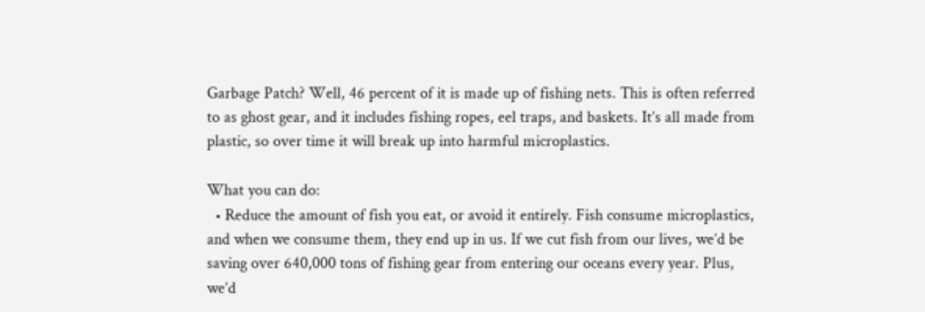Garbage Patch? Well, 46 percent of it is made up of fishing nets. This is often referred to as ghost gear, and it includes fishing ropes, eel traps, and baskets. It’s all made from plastic, so over time it will break up into harmful microplastics.

What you can do:
  • Reduce the amount of fish you eat, or avoid it entirely. Fish consume microplastics, and when we consume them, they end up in us. If we cut fish from our lives, we’d be saving over 640,000 tons of fishing gear from entering our oceans every year. Plus, we’d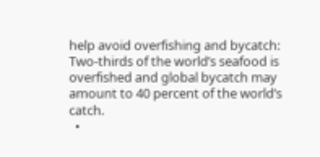help avoid overfishing and bycatch: Two-thirds of the world’s seafood is overfished and global bycatch may amount to 40 percent of the world’s catch.
  •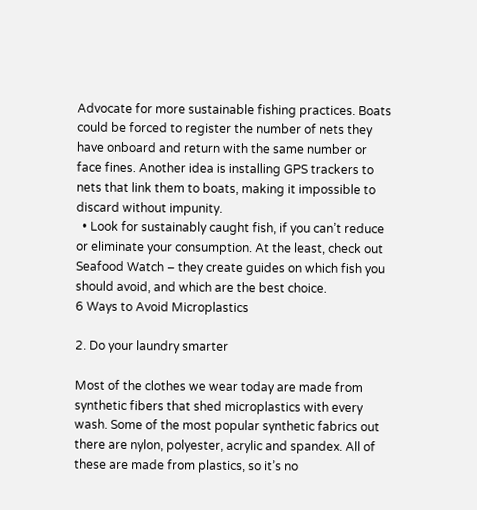Advocate for more sustainable fishing practices. Boats could be forced to register the number of nets they have onboard and return with the same number or face fines. Another idea is installing GPS trackers to nets that link them to boats, making it impossible to discard without impunity.
  • Look for sustainably caught fish, if you can’t reduce or eliminate your consumption. At the least, check out Seafood Watch – they create guides on which fish you should avoid, and which are the best choice.
6 Ways to Avoid Microplastics

2. Do your laundry smarter

Most of the clothes we wear today are made from synthetic fibers that shed microplastics with every wash. Some of the most popular synthetic fabrics out there are nylon, polyester, acrylic and spandex. All of these are made from plastics, so it’s no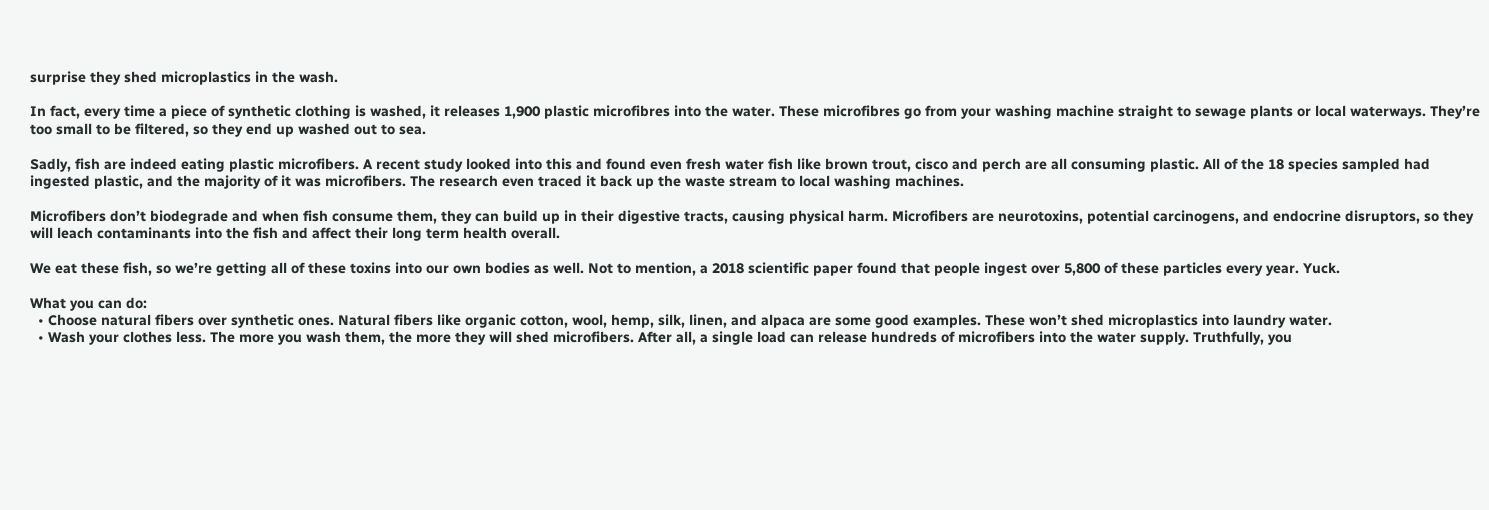surprise they shed microplastics in the wash.

In fact, every time a piece of synthetic clothing is washed, it releases 1,900 plastic microfibres into the water. These microfibres go from your washing machine straight to sewage plants or local waterways. They’re too small to be filtered, so they end up washed out to sea.

Sadly, fish are indeed eating plastic microfibers. A recent study looked into this and found even fresh water fish like brown trout, cisco and perch are all consuming plastic. All of the 18 species sampled had ingested plastic, and the majority of it was microfibers. The research even traced it back up the waste stream to local washing machines.

Microfibers don’t biodegrade and when fish consume them, they can build up in their digestive tracts, causing physical harm. Microfibers are neurotoxins, potential carcinogens, and endocrine disruptors, so they will leach contaminants into the fish and affect their long term health overall.

We eat these fish, so we’re getting all of these toxins into our own bodies as well. Not to mention, a 2018 scientific paper found that people ingest over 5,800 of these particles every year. Yuck.

What you can do:
  • Choose natural fibers over synthetic ones. Natural fibers like organic cotton, wool, hemp, silk, linen, and alpaca are some good examples. These won’t shed microplastics into laundry water.
  • Wash your clothes less. The more you wash them, the more they will shed microfibers. After all, a single load can release hundreds of microfibers into the water supply. Truthfully, you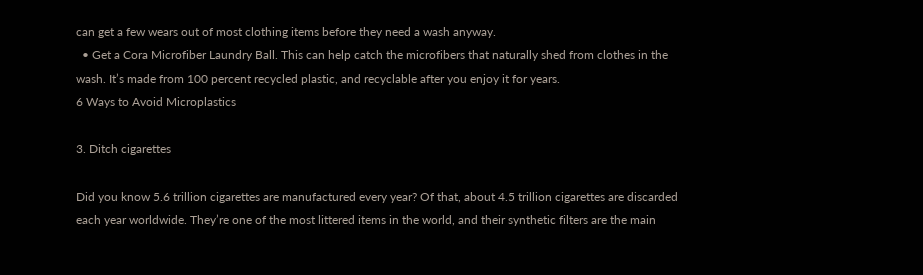can get a few wears out of most clothing items before they need a wash anyway.
  • Get a Cora Microfiber Laundry Ball. This can help catch the microfibers that naturally shed from clothes in the wash. It’s made from 100 percent recycled plastic, and recyclable after you enjoy it for years.
6 Ways to Avoid Microplastics

3. Ditch cigarettes

Did you know 5.6 trillion cigarettes are manufactured every year? Of that, about 4.5 trillion cigarettes are discarded each year worldwide. They’re one of the most littered items in the world, and their synthetic filters are the main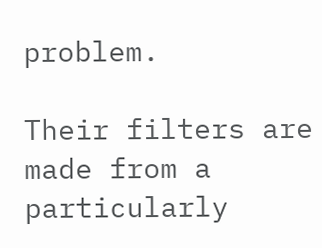problem.

Their filters are made from a particularly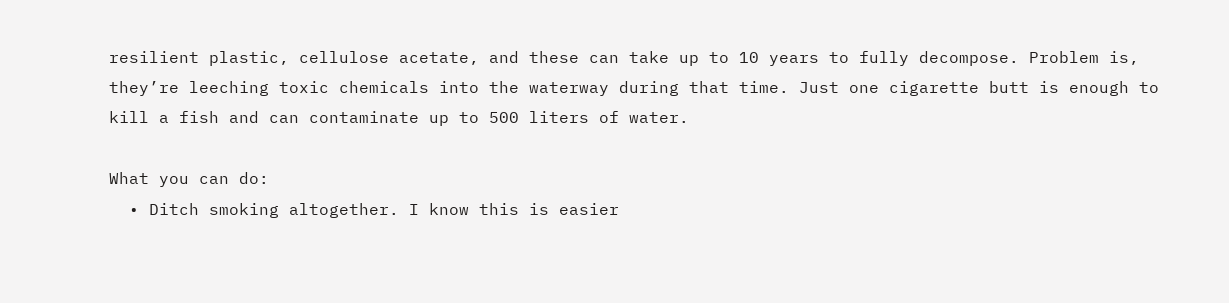resilient plastic, cellulose acetate, and these can take up to 10 years to fully decompose. Problem is, they’re leeching toxic chemicals into the waterway during that time. Just one cigarette butt is enough to kill a fish and can contaminate up to 500 liters of water.

What you can do:
  • Ditch smoking altogether. I know this is easier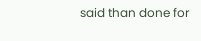said than done for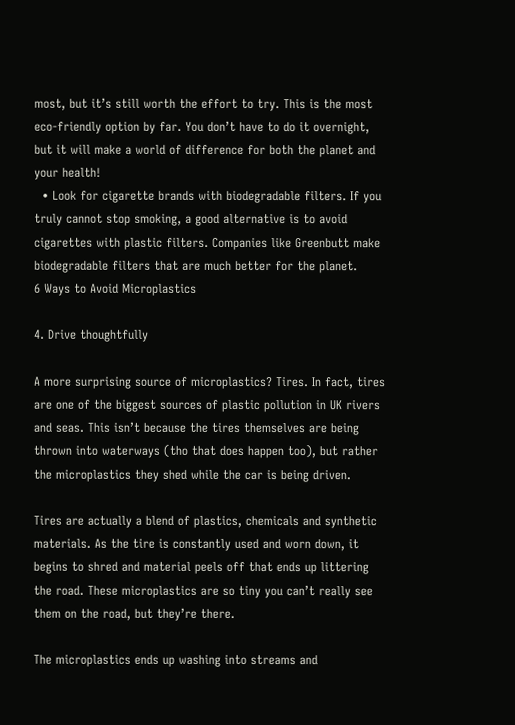most, but it’s still worth the effort to try. This is the most eco-friendly option by far. You don’t have to do it overnight, but it will make a world of difference for both the planet and your health!
  • Look for cigarette brands with biodegradable filters. If you truly cannot stop smoking, a good alternative is to avoid cigarettes with plastic filters. Companies like Greenbutt make biodegradable filters that are much better for the planet.
6 Ways to Avoid Microplastics

4. Drive thoughtfully

A more surprising source of microplastics? Tires. In fact, tires are one of the biggest sources of plastic pollution in UK rivers and seas. This isn’t because the tires themselves are being thrown into waterways (tho that does happen too), but rather the microplastics they shed while the car is being driven.

Tires are actually a blend of plastics, chemicals and synthetic materials. As the tire is constantly used and worn down, it begins to shred and material peels off that ends up littering the road. These microplastics are so tiny you can’t really see them on the road, but they’re there.

The microplastics ends up washing into streams and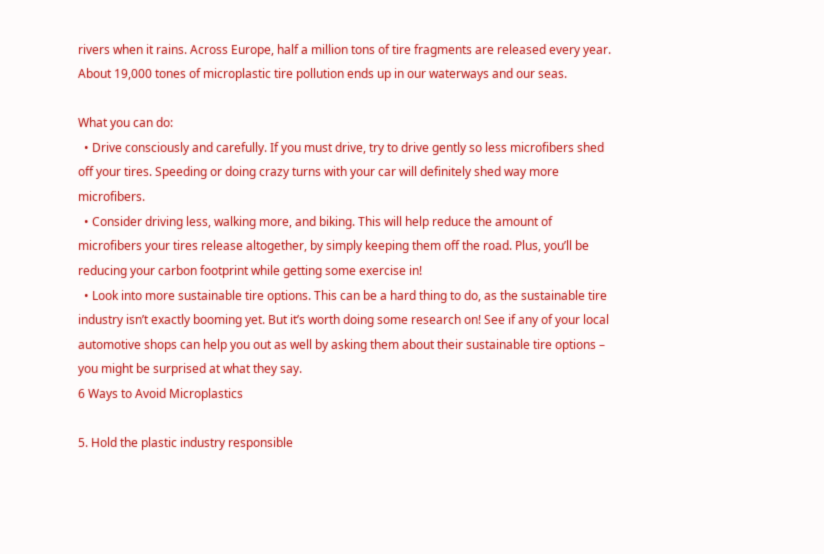rivers when it rains. Across Europe, half a million tons of tire fragments are released every year. About 19,000 tones of microplastic tire pollution ends up in our waterways and our seas.

What you can do:
  • Drive consciously and carefully. If you must drive, try to drive gently so less microfibers shed off your tires. Speeding or doing crazy turns with your car will definitely shed way more microfibers.
  • Consider driving less, walking more, and biking. This will help reduce the amount of microfibers your tires release altogether, by simply keeping them off the road. Plus, you’ll be reducing your carbon footprint while getting some exercise in!
  • Look into more sustainable tire options. This can be a hard thing to do, as the sustainable tire industry isn’t exactly booming yet. But it’s worth doing some research on! See if any of your local automotive shops can help you out as well by asking them about their sustainable tire options – you might be surprised at what they say.
6 Ways to Avoid Microplastics

5. Hold the plastic industry responsible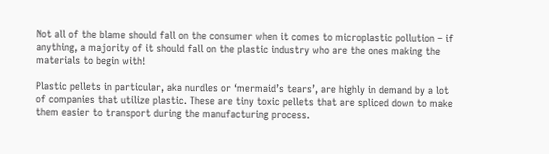Not all of the blame should fall on the consumer when it comes to microplastic pollution – if anything, a majority of it should fall on the plastic industry who are the ones making the materials to begin with!

Plastic pellets in particular, aka nurdles or ‘mermaid’s tears’, are highly in demand by a lot of companies that utilize plastic. These are tiny toxic pellets that are spliced down to make them easier to transport during the manufacturing process.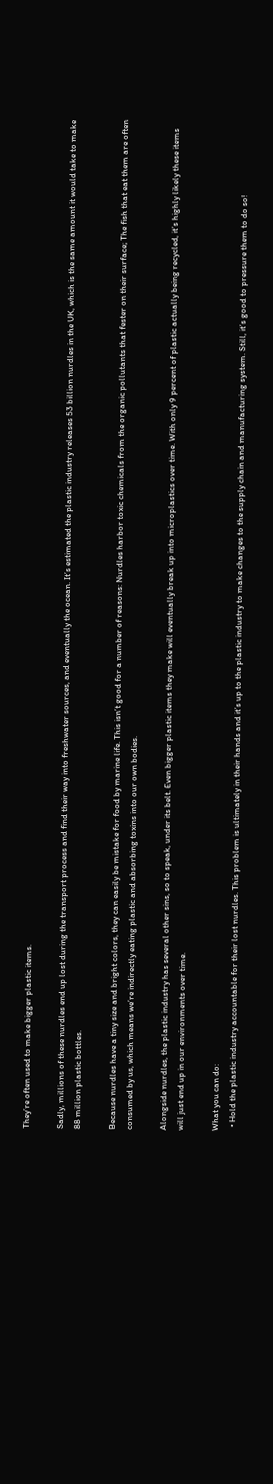They’re often used to make bigger plastic items.

Sadly, millions of these nurdles end up lost during the transport process and find their way into freshwater sources, and eventually the ocean. It’s estimated the plastic industry releases 53 billion nurdles in the UK, which is the same amount it would take to make 88 million plastic bottles.

Because nurdles have a tiny size and bright colors, they can easily be mistake for food by marine life. This isn’t good for a number of reasons: Nurdles harbor toxic chemicals from the organic pollutants that fester on their surface; The fish that eat them are often consumed by us, which means we’re indirectly eating plastic and absorbing toxins into our own bodies.

Alongside nurdles, the plastic industry has several other sins, so to speak, under its belt. Even bigger plastic items they make will eventually break up into microplastics over time. With only 9 percent of plastic actually being recycled, it’s highly likely these items will just end up in our environments over time.

What you can do:
  • Hold the plastic industry accountable for their lost nurdles. This problem is ultimately in their hands and it’s up to the plastic industry to make changes to the supply chain and manufacturing system. Still, it’s good to pressure them to do so!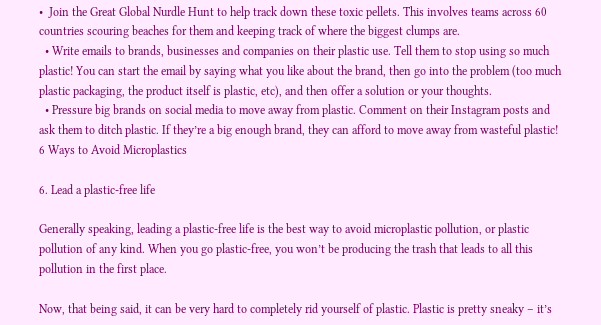•  Join the Great Global Nurdle Hunt to help track down these toxic pellets. This involves teams across 60 countries scouring beaches for them and keeping track of where the biggest clumps are.
  • Write emails to brands, businesses and companies on their plastic use. Tell them to stop using so much plastic! You can start the email by saying what you like about the brand, then go into the problem (too much plastic packaging, the product itself is plastic, etc), and then offer a solution or your thoughts.
  • Pressure big brands on social media to move away from plastic. Comment on their Instagram posts and ask them to ditch plastic. If they’re a big enough brand, they can afford to move away from wasteful plastic!
6 Ways to Avoid Microplastics

6. Lead a plastic-free life

Generally speaking, leading a plastic-free life is the best way to avoid microplastic pollution, or plastic pollution of any kind. When you go plastic-free, you won’t be producing the trash that leads to all this pollution in the first place.

Now, that being said, it can be very hard to completely rid yourself of plastic. Plastic is pretty sneaky – it’s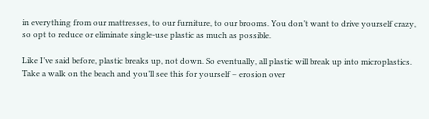in everything from our mattresses, to our furniture, to our brooms. You don’t want to drive yourself crazy, so opt to reduce or eliminate single-use plastic as much as possible.

Like I’ve said before, plastic breaks up, not down. So eventually, all plastic will break up into microplastics. Take a walk on the beach and you’ll see this for yourself – erosion over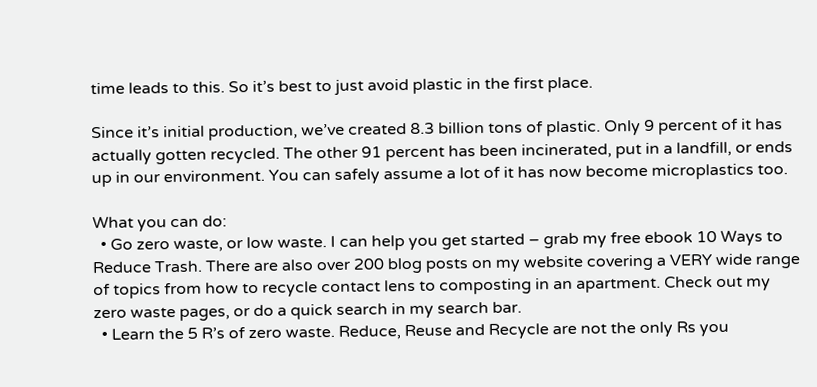time leads to this. So it’s best to just avoid plastic in the first place.

Since it’s initial production, we’ve created 8.3 billion tons of plastic. Only 9 percent of it has actually gotten recycled. The other 91 percent has been incinerated, put in a landfill, or ends up in our environment. You can safely assume a lot of it has now become microplastics too.

What you can do:
  • Go zero waste, or low waste. I can help you get started – grab my free ebook 10 Ways to Reduce Trash. There are also over 200 blog posts on my website covering a VERY wide range of topics from how to recycle contact lens to composting in an apartment. Check out my zero waste pages, or do a quick search in my search bar.
  • Learn the 5 R’s of zero waste. Reduce, Reuse and Recycle are not the only Rs you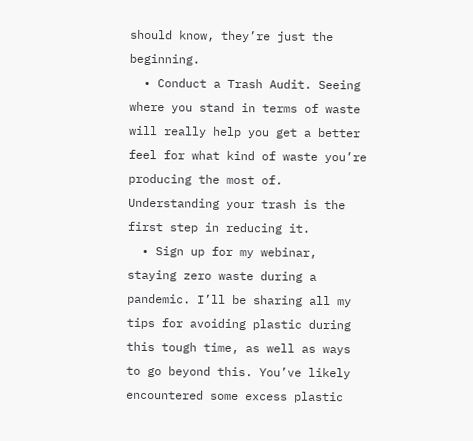should know, they’re just the beginning.
  • Conduct a Trash Audit. Seeing where you stand in terms of waste will really help you get a better feel for what kind of waste you’re producing the most of. Understanding your trash is the first step in reducing it.
  • Sign up for my webinar, staying zero waste during a pandemic. I’ll be sharing all my tips for avoiding plastic during this tough time, as well as ways to go beyond this. You’ve likely encountered some excess plastic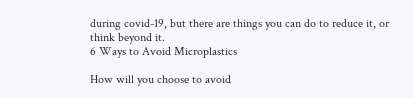during covid-19, but there are things you can do to reduce it, or think beyond it.
6 Ways to Avoid Microplastics

How will you choose to avoid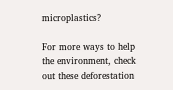microplastics?

For more ways to help the environment, check out these deforestation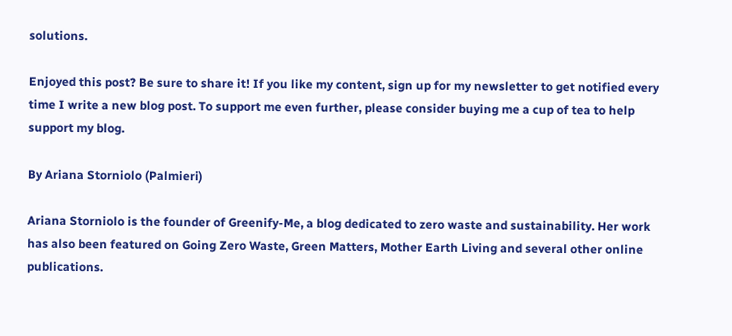solutions.

Enjoyed this post? Be sure to share it! If you like my content, sign up for my newsletter to get notified every time I write a new blog post. To support me even further, please consider buying me a cup of tea to help support my blog.

By Ariana Storniolo (Palmieri)

Ariana Storniolo is the founder of Greenify-Me, a blog dedicated to zero waste and sustainability. Her work has also been featured on Going Zero Waste, Green Matters, Mother Earth Living and several other online publications.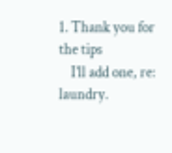1. Thank you for the tips
    I’ll add one, re: laundry.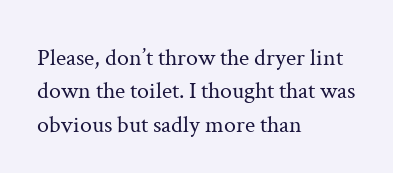Please, don’t throw the dryer lint down the toilet. I thought that was obvious but sadly more than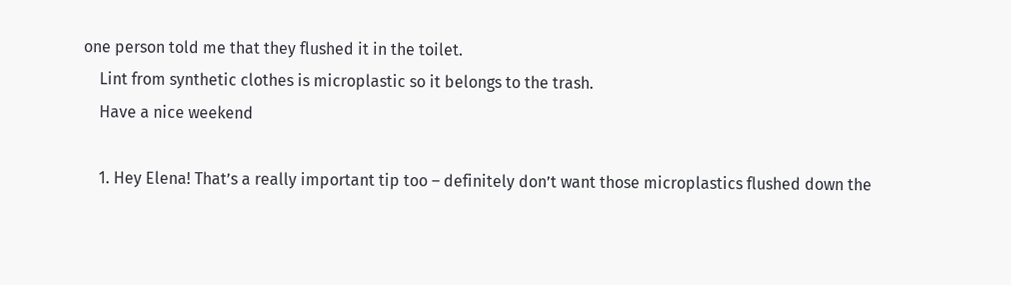one person told me that they flushed it in the toilet.
    Lint from synthetic clothes is microplastic so it belongs to the trash.
    Have a nice weekend

    1. Hey Elena! That’s a really important tip too – definitely don’t want those microplastics flushed down the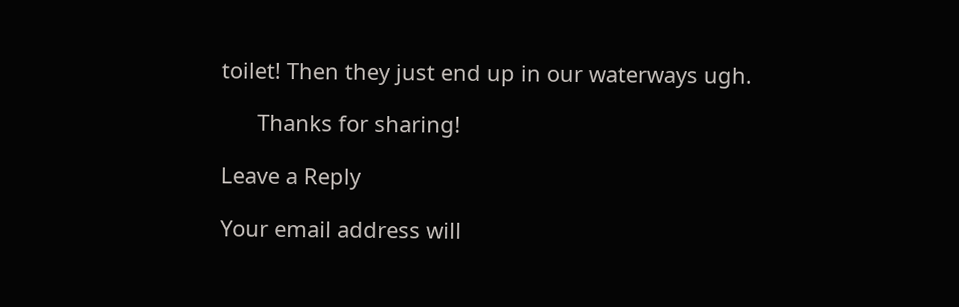toilet! Then they just end up in our waterways ugh.

      Thanks for sharing!

Leave a Reply

Your email address will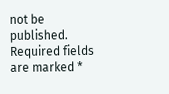not be published. Required fields are marked *